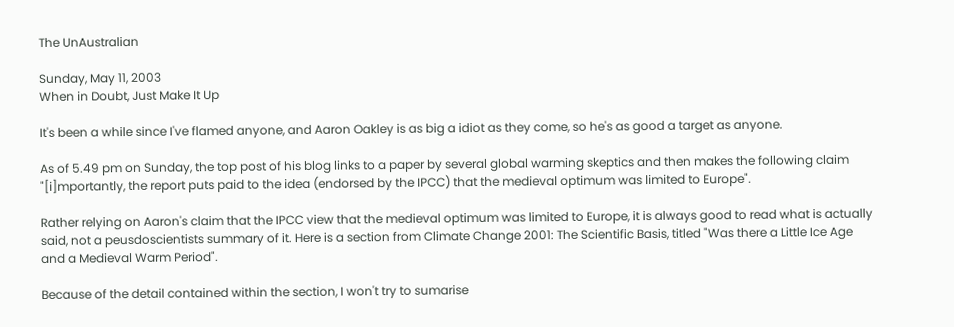The UnAustralian

Sunday, May 11, 2003
When in Doubt, Just Make It Up

It's been a while since I've flamed anyone, and Aaron Oakley is as big a idiot as they come, so he's as good a target as anyone.

As of 5.49 pm on Sunday, the top post of his blog links to a paper by several global warming skeptics and then makes the following claim "[i]mportantly, the report puts paid to the idea (endorsed by the IPCC) that the medieval optimum was limited to Europe".

Rather relying on Aaron's claim that the IPCC view that the medieval optimum was limited to Europe, it is always good to read what is actually said, not a peusdoscientists summary of it. Here is a section from Climate Change 2001: The Scientific Basis, titled "Was there a Little Ice Age and a Medieval Warm Period".

Because of the detail contained within the section, I won't try to sumarise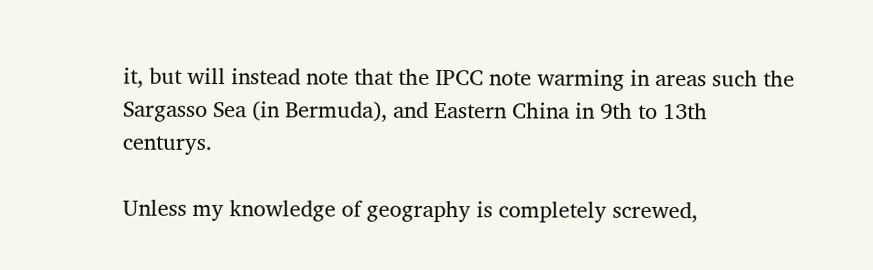it, but will instead note that the IPCC note warming in areas such the Sargasso Sea (in Bermuda), and Eastern China in 9th to 13th centurys.

Unless my knowledge of geography is completely screwed,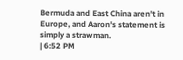Bermuda and East China aren't in Europe, and Aaron's statement is simply a strawman.
| 6:52 PM